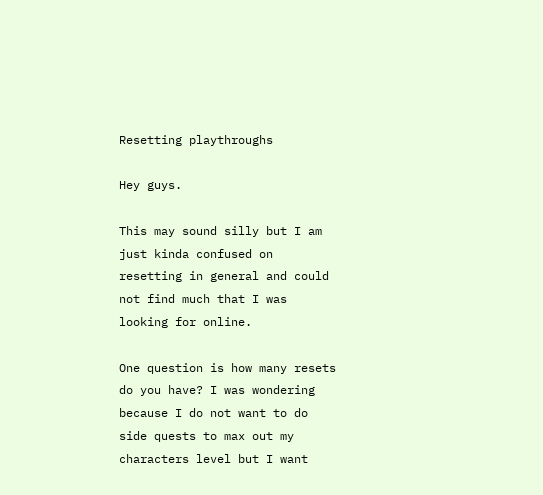Resetting playthroughs

Hey guys.

This may sound silly but I am just kinda confused on resetting in general and could not find much that I was looking for online.

One question is how many resets do you have? I was wondering because I do not want to do side quests to max out my characters level but I want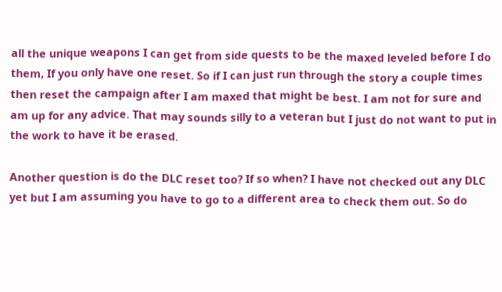all the unique weapons I can get from side quests to be the maxed leveled before I do them, If you only have one reset. So if I can just run through the story a couple times then reset the campaign after I am maxed that might be best. I am not for sure and am up for any advice. That may sounds silly to a veteran but I just do not want to put in the work to have it be erased.

Another question is do the DLC reset too? If so when? I have not checked out any DLC yet but I am assuming you have to go to a different area to check them out. So do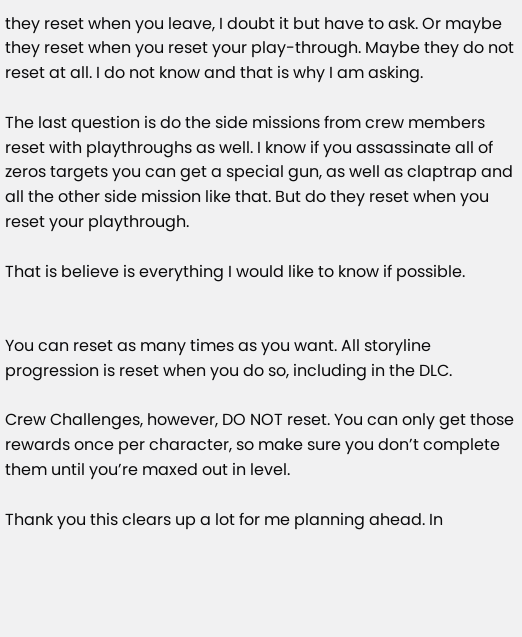they reset when you leave, I doubt it but have to ask. Or maybe they reset when you reset your play-through. Maybe they do not reset at all. I do not know and that is why I am asking.

The last question is do the side missions from crew members reset with playthroughs as well. I know if you assassinate all of zeros targets you can get a special gun, as well as claptrap and all the other side mission like that. But do they reset when you reset your playthrough.

That is believe is everything I would like to know if possible.


You can reset as many times as you want. All storyline progression is reset when you do so, including in the DLC.

Crew Challenges, however, DO NOT reset. You can only get those rewards once per character, so make sure you don’t complete them until you’re maxed out in level.

Thank you this clears up a lot for me planning ahead. In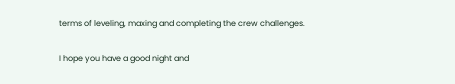terms of leveling, maxing and completing the crew challenges.

I hope you have a good night and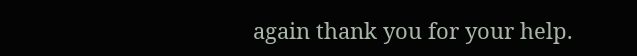again thank you for your help.